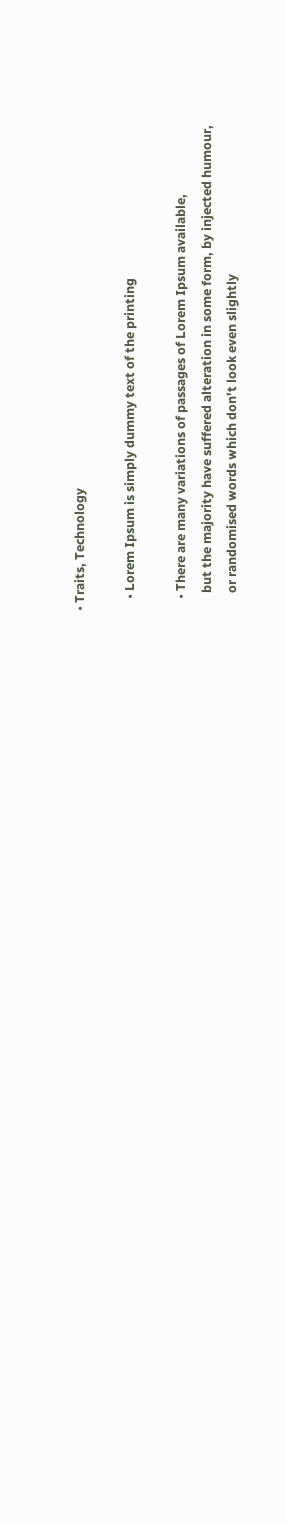• Traits, Technology

    • Lorem Ipsum is simply dummy text of the printing

    • There are many variations of passages of Lorem Ipsum available,
      but the majority have suffered alteration in some form, by injected humour,
      or randomised words which don't look even slightly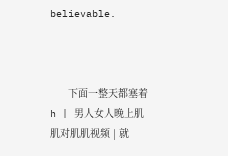believable.



      下面一整天都塞着h | 男人女人晚上肌肌对肌肌视频 | 就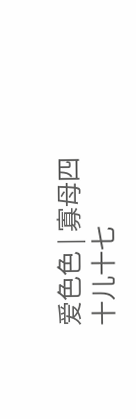爱色色 | 寡母四十儿十七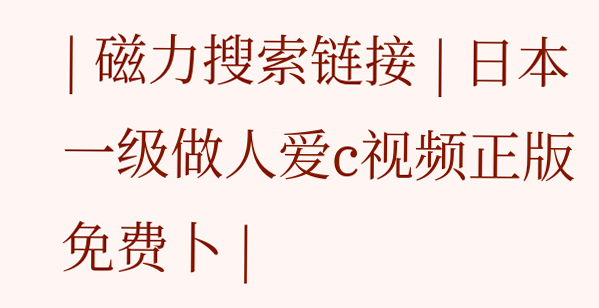| 磁力搜索链接 | 日本一级做人爱c视频正版免费卜 |